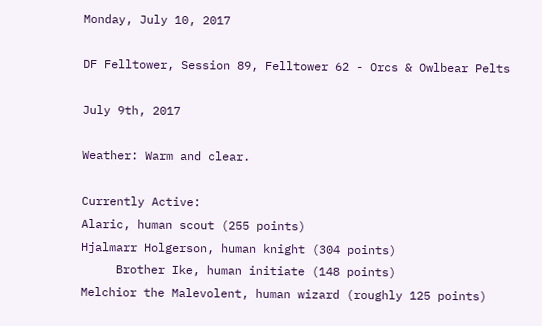Monday, July 10, 2017

DF Felltower, Session 89, Felltower 62 - Orcs & Owlbear Pelts

July 9th, 2017

Weather: Warm and clear.

Currently Active:
Alaric, human scout (255 points)
Hjalmarr Holgerson, human knight (304 points)
     Brother Ike, human initiate (148 points)
Melchior the Malevolent, human wizard (roughly 125 points)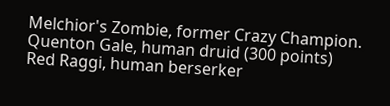Melchior's Zombie, former Crazy Champion.
Quenton Gale, human druid (300 points)
Red Raggi, human berserker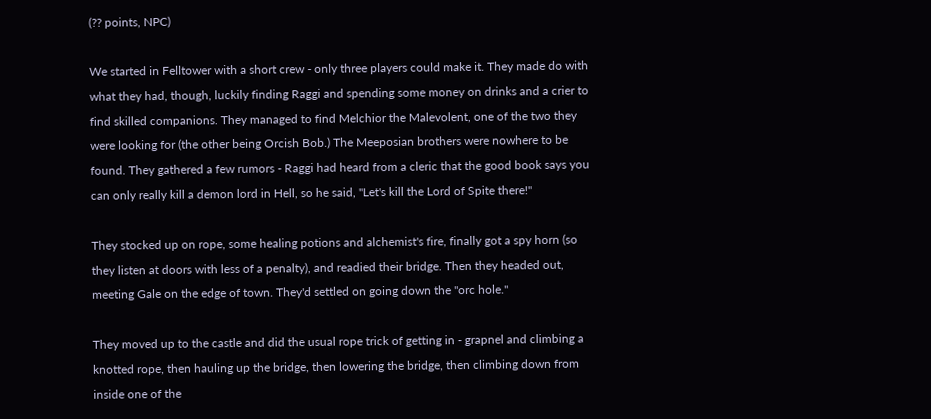(?? points, NPC)

We started in Felltower with a short crew - only three players could make it. They made do with what they had, though, luckily finding Raggi and spending some money on drinks and a crier to find skilled companions. They managed to find Melchior the Malevolent, one of the two they were looking for (the other being Orcish Bob.) The Meeposian brothers were nowhere to be found. They gathered a few rumors - Raggi had heard from a cleric that the good book says you can only really kill a demon lord in Hell, so he said, "Let's kill the Lord of Spite there!"

They stocked up on rope, some healing potions and alchemist's fire, finally got a spy horn (so they listen at doors with less of a penalty), and readied their bridge. Then they headed out, meeting Gale on the edge of town. They'd settled on going down the "orc hole."

They moved up to the castle and did the usual rope trick of getting in - grapnel and climbing a knotted rope, then hauling up the bridge, then lowering the bridge, then climbing down from inside one of the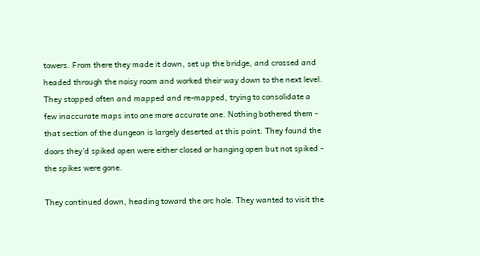towers. From there they made it down, set up the bridge, and crossed and headed through the noisy room and worked their way down to the next level. They stopped often and mapped and re-mapped, trying to consolidate a few inaccurate maps into one more accurate one. Nothing bothered them - that section of the dungeon is largely deserted at this point. They found the doors they'd spiked open were either closed or hanging open but not spiked - the spikes were gone.

They continued down, heading toward the orc hole. They wanted to visit the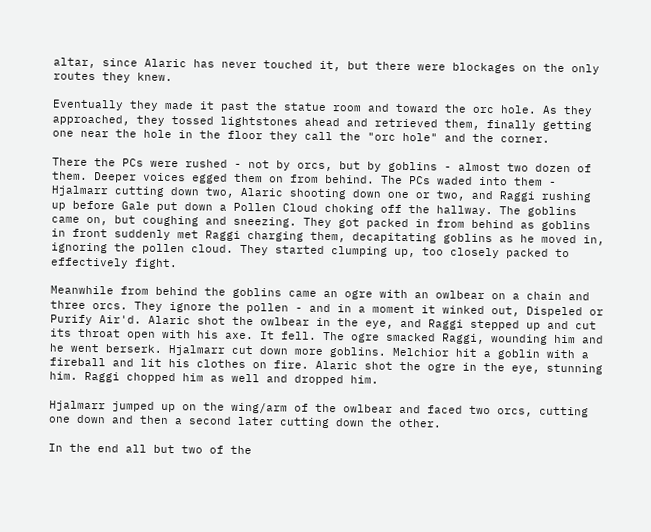altar, since Alaric has never touched it, but there were blockages on the only routes they knew.

Eventually they made it past the statue room and toward the orc hole. As they approached, they tossed lightstones ahead and retrieved them, finally getting one near the hole in the floor they call the "orc hole" and the corner.

There the PCs were rushed - not by orcs, but by goblins - almost two dozen of them. Deeper voices egged them on from behind. The PCs waded into them - Hjalmarr cutting down two, Alaric shooting down one or two, and Raggi rushing up before Gale put down a Pollen Cloud choking off the hallway. The goblins came on, but coughing and sneezing. They got packed in from behind as goblins in front suddenly met Raggi charging them, decapitating goblins as he moved in, ignoring the pollen cloud. They started clumping up, too closely packed to effectively fight.

Meanwhile from behind the goblins came an ogre with an owlbear on a chain and three orcs. They ignore the pollen - and in a moment it winked out, Dispeled or Purify Air'd. Alaric shot the owlbear in the eye, and Raggi stepped up and cut its throat open with his axe. It fell. The ogre smacked Raggi, wounding him and he went berserk. Hjalmarr cut down more goblins. Melchior hit a goblin with a fireball and lit his clothes on fire. Alaric shot the ogre in the eye, stunning him. Raggi chopped him as well and dropped him.

Hjalmarr jumped up on the wing/arm of the owlbear and faced two orcs, cutting one down and then a second later cutting down the other.

In the end all but two of the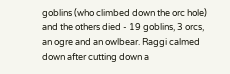goblins (who climbed down the orc hole) and the others died - 19 goblins, 3 orcs, an ogre and an owlbear. Raggi calmed down after cutting down a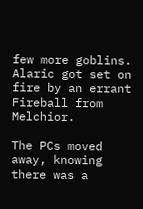few more goblins. Alaric got set on fire by an errant Fireball from Melchior.

The PCs moved away, knowing there was a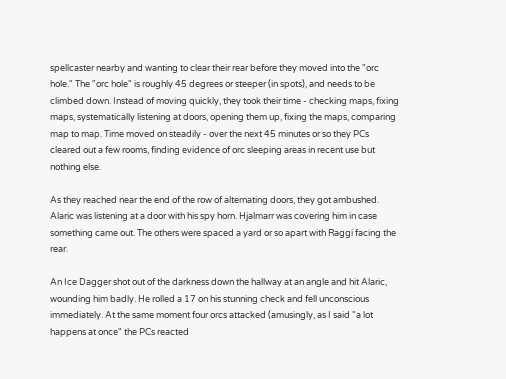spellcaster nearby and wanting to clear their rear before they moved into the "orc hole." The "orc hole" is roughly 45 degrees or steeper (in spots), and needs to be climbed down. Instead of moving quickly, they took their time - checking maps, fixing maps, systematically listening at doors, opening them up, fixing the maps, comparing map to map. Time moved on steadily - over the next 45 minutes or so they PCs cleared out a few rooms, finding evidence of orc sleeping areas in recent use but nothing else.

As they reached near the end of the row of alternating doors, they got ambushed. Alaric was listening at a door with his spy horn. Hjalmarr was covering him in case something came out. The others were spaced a yard or so apart with Raggi facing the rear.

An Ice Dagger shot out of the darkness down the hallway at an angle and hit Alaric, wounding him badly. He rolled a 17 on his stunning check and fell unconscious immediately. At the same moment four orcs attacked (amusingly, as I said "a lot happens at once" the PCs reacted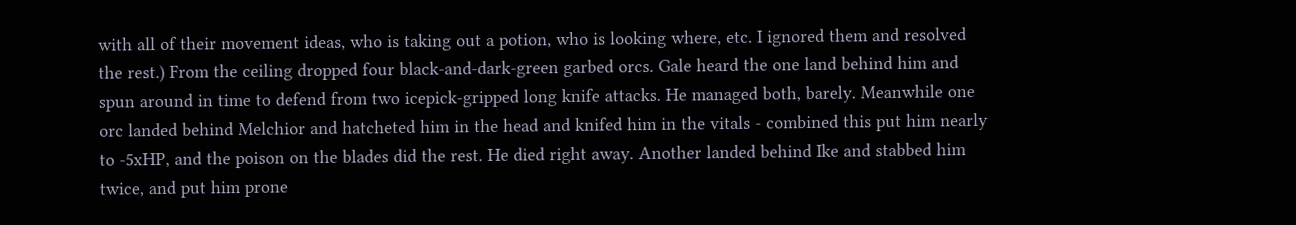with all of their movement ideas, who is taking out a potion, who is looking where, etc. I ignored them and resolved the rest.) From the ceiling dropped four black-and-dark-green garbed orcs. Gale heard the one land behind him and spun around in time to defend from two icepick-gripped long knife attacks. He managed both, barely. Meanwhile one orc landed behind Melchior and hatcheted him in the head and knifed him in the vitals - combined this put him nearly to -5xHP, and the poison on the blades did the rest. He died right away. Another landed behind Ike and stabbed him twice, and put him prone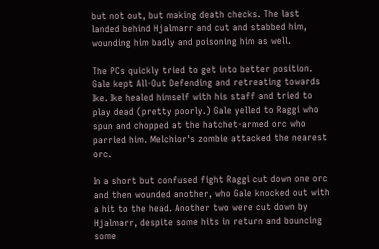but not out, but making death checks. The last landed behind Hjalmarr and cut and stabbed him, wounding him badly and poisoning him as well.

The PCs quickly tried to get into better position. Gale kept All-Out Defending and retreating towards Ike. Ike healed himself with his staff and tried to play dead (pretty poorly.) Gale yelled to Raggi who spun and chopped at the hatchet-armed orc who parried him. Melchior's zombie attacked the nearest orc.

In a short but confused fight Raggi cut down one orc and then wounded another, who Gale knocked out with a hit to the head. Another two were cut down by Hjalmarr, despite some hits in return and bouncing some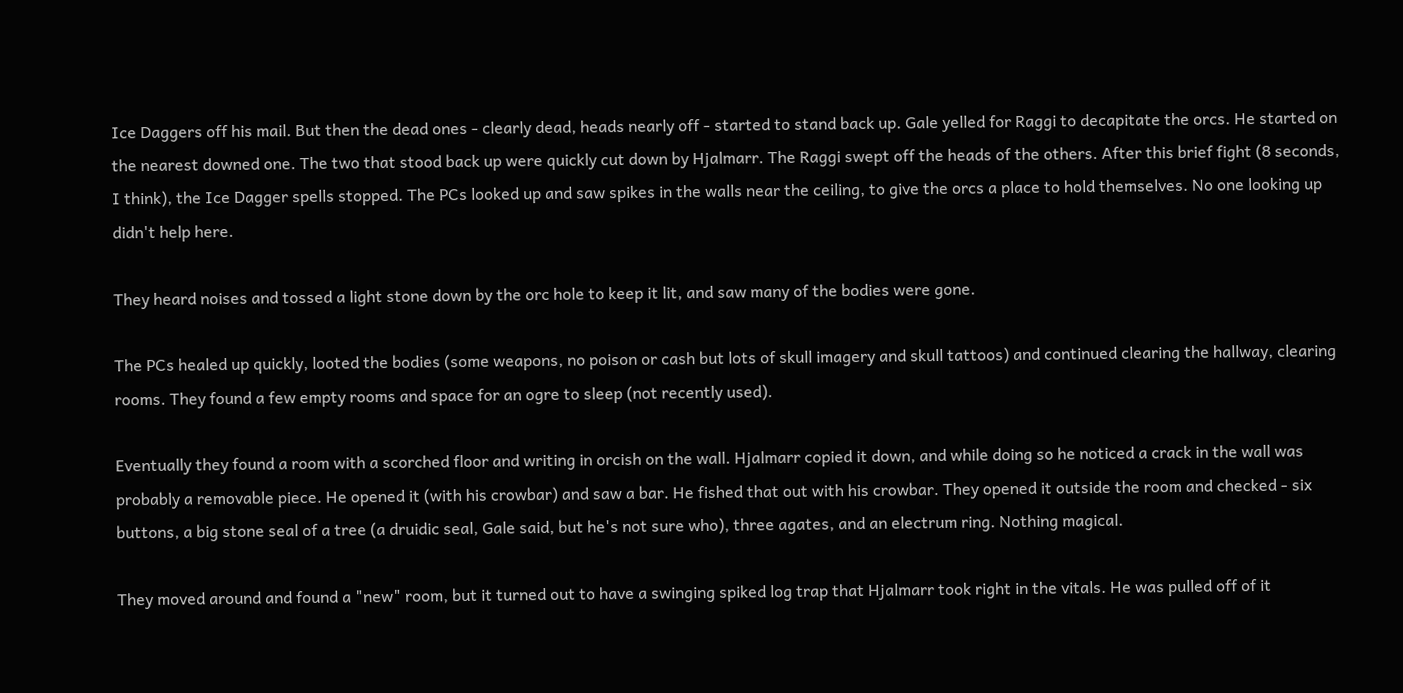Ice Daggers off his mail. But then the dead ones - clearly dead, heads nearly off - started to stand back up. Gale yelled for Raggi to decapitate the orcs. He started on the nearest downed one. The two that stood back up were quickly cut down by Hjalmarr. The Raggi swept off the heads of the others. After this brief fight (8 seconds, I think), the Ice Dagger spells stopped. The PCs looked up and saw spikes in the walls near the ceiling, to give the orcs a place to hold themselves. No one looking up didn't help here.

They heard noises and tossed a light stone down by the orc hole to keep it lit, and saw many of the bodies were gone.

The PCs healed up quickly, looted the bodies (some weapons, no poison or cash but lots of skull imagery and skull tattoos) and continued clearing the hallway, clearing rooms. They found a few empty rooms and space for an ogre to sleep (not recently used).

Eventually they found a room with a scorched floor and writing in orcish on the wall. Hjalmarr copied it down, and while doing so he noticed a crack in the wall was probably a removable piece. He opened it (with his crowbar) and saw a bar. He fished that out with his crowbar. They opened it outside the room and checked - six buttons, a big stone seal of a tree (a druidic seal, Gale said, but he's not sure who), three agates, and an electrum ring. Nothing magical.

They moved around and found a "new" room, but it turned out to have a swinging spiked log trap that Hjalmarr took right in the vitals. He was pulled off of it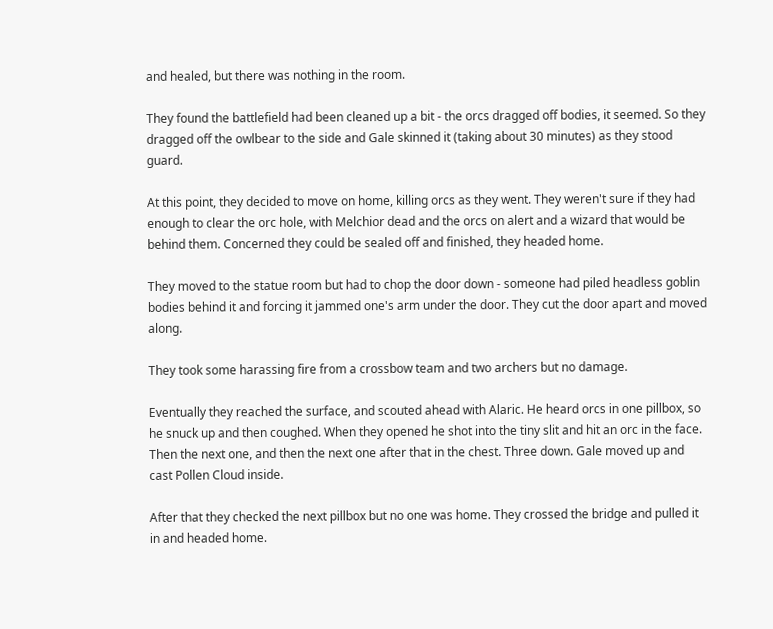and healed, but there was nothing in the room.

They found the battlefield had been cleaned up a bit - the orcs dragged off bodies, it seemed. So they dragged off the owlbear to the side and Gale skinned it (taking about 30 minutes) as they stood guard.

At this point, they decided to move on home, killing orcs as they went. They weren't sure if they had enough to clear the orc hole, with Melchior dead and the orcs on alert and a wizard that would be behind them. Concerned they could be sealed off and finished, they headed home.

They moved to the statue room but had to chop the door down - someone had piled headless goblin bodies behind it and forcing it jammed one's arm under the door. They cut the door apart and moved along.

They took some harassing fire from a crossbow team and two archers but no damage.

Eventually they reached the surface, and scouted ahead with Alaric. He heard orcs in one pillbox, so he snuck up and then coughed. When they opened he shot into the tiny slit and hit an orc in the face. Then the next one, and then the next one after that in the chest. Three down. Gale moved up and cast Pollen Cloud inside.

After that they checked the next pillbox but no one was home. They crossed the bridge and pulled it in and headed home.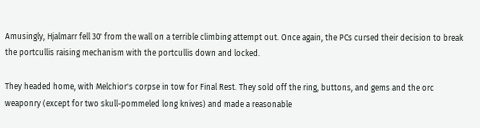Amusingly, Hjalmarr fell 30' from the wall on a terrible climbing attempt out. Once again, the PCs cursed their decision to break the portcullis raising mechanism with the portcullis down and locked.

They headed home, with Melchior's corpse in tow for Final Rest. They sold off the ring, buttons, and gems and the orc weaponry (except for two skull-pommeled long knives) and made a reasonable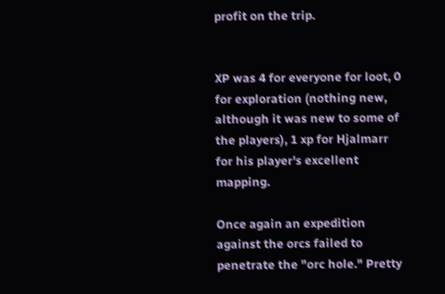profit on the trip.


XP was 4 for everyone for loot, 0 for exploration (nothing new, although it was new to some of the players), 1 xp for Hjalmarr for his player's excellent mapping.

Once again an expedition against the orcs failed to penetrate the "orc hole." Pretty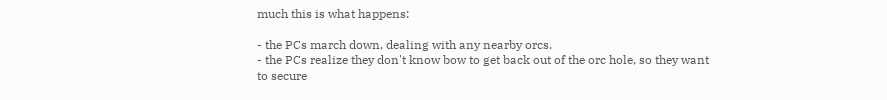much this is what happens:

- the PCs march down, dealing with any nearby orcs.
- the PCs realize they don't know bow to get back out of the orc hole, so they want to secure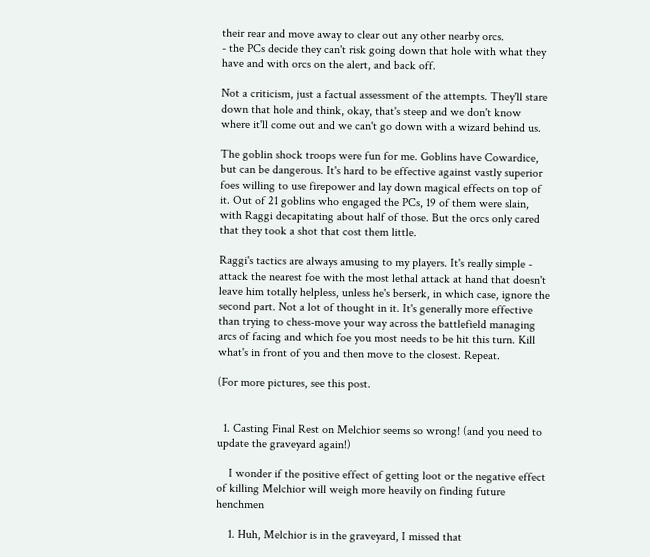their rear and move away to clear out any other nearby orcs.
- the PCs decide they can't risk going down that hole with what they have and with orcs on the alert, and back off.

Not a criticism, just a factual assessment of the attempts. They'll stare down that hole and think, okay, that's steep and we don't know where it'll come out and we can't go down with a wizard behind us.

The goblin shock troops were fun for me. Goblins have Cowardice, but can be dangerous. It's hard to be effective against vastly superior foes willing to use firepower and lay down magical effects on top of it. Out of 21 goblins who engaged the PCs, 19 of them were slain, with Raggi decapitating about half of those. But the orcs only cared that they took a shot that cost them little.

Raggi's tactics are always amusing to my players. It's really simple - attack the nearest foe with the most lethal attack at hand that doesn't leave him totally helpless, unless he's berserk, in which case, ignore the second part. Not a lot of thought in it. It's generally more effective than trying to chess-move your way across the battlefield managing arcs of facing and which foe you most needs to be hit this turn. Kill what's in front of you and then move to the closest. Repeat.

(For more pictures, see this post.


  1. Casting Final Rest on Melchior seems so wrong! (and you need to update the graveyard again!)

    I wonder if the positive effect of getting loot or the negative effect of killing Melchior will weigh more heavily on finding future henchmen

    1. Huh, Melchior is in the graveyard, I missed that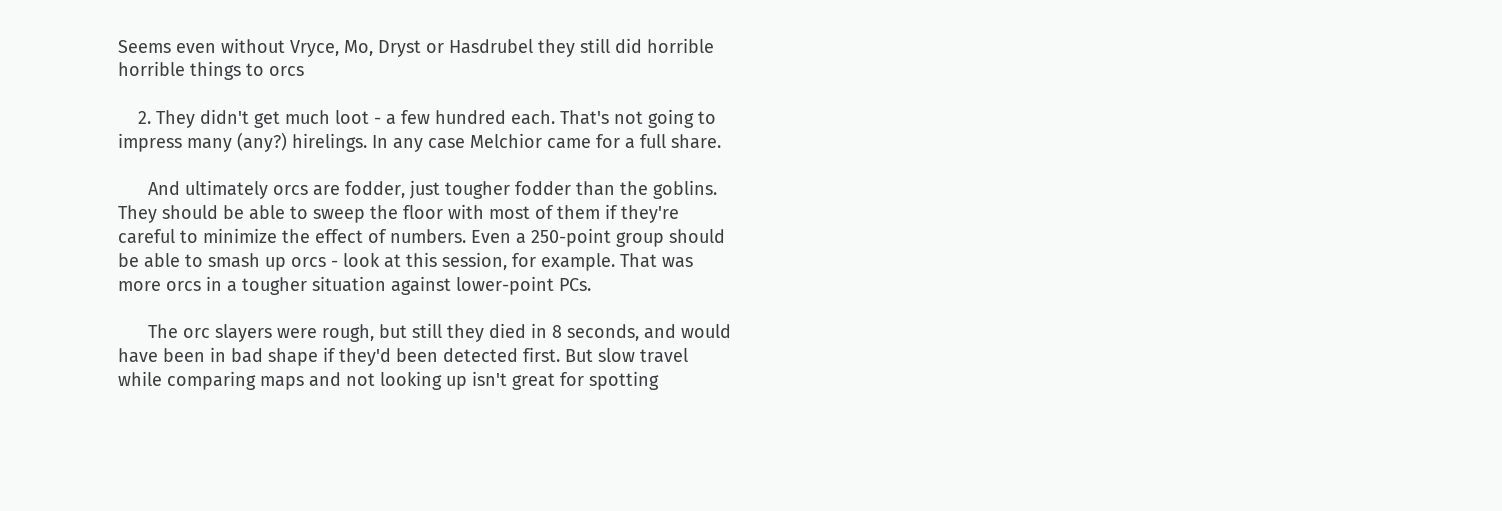Seems even without Vryce, Mo, Dryst or Hasdrubel they still did horrible horrible things to orcs

    2. They didn't get much loot - a few hundred each. That's not going to impress many (any?) hirelings. In any case Melchior came for a full share.

      And ultimately orcs are fodder, just tougher fodder than the goblins. They should be able to sweep the floor with most of them if they're careful to minimize the effect of numbers. Even a 250-point group should be able to smash up orcs - look at this session, for example. That was more orcs in a tougher situation against lower-point PCs.

      The orc slayers were rough, but still they died in 8 seconds, and would have been in bad shape if they'd been detected first. But slow travel while comparing maps and not looking up isn't great for spotting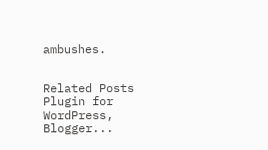ambushes.


Related Posts Plugin for WordPress, Blogger...